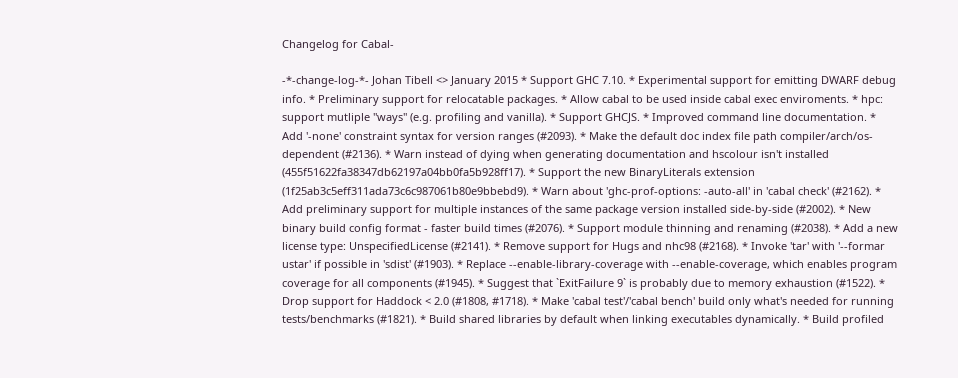Changelog for Cabal-

-*-change-log-*- Johan Tibell <> January 2015 * Support GHC 7.10. * Experimental support for emitting DWARF debug info. * Preliminary support for relocatable packages. * Allow cabal to be used inside cabal exec enviroments. * hpc: support mutliple "ways" (e.g. profiling and vanilla). * Support GHCJS. * Improved command line documentation. * Add '-none' constraint syntax for version ranges (#2093). * Make the default doc index file path compiler/arch/os-dependent (#2136). * Warn instead of dying when generating documentation and hscolour isn't installed (455f51622fa38347db62197a04bb0fa5b928ff17). * Support the new BinaryLiterals extension (1f25ab3c5eff311ada73c6c987061b80e9bbebd9). * Warn about 'ghc-prof-options: -auto-all' in 'cabal check' (#2162). * Add preliminary support for multiple instances of the same package version installed side-by-side (#2002). * New binary build config format - faster build times (#2076). * Support module thinning and renaming (#2038). * Add a new license type: UnspecifiedLicense (#2141). * Remove support for Hugs and nhc98 (#2168). * Invoke 'tar' with '--formar ustar' if possible in 'sdist' (#1903). * Replace --enable-library-coverage with --enable-coverage, which enables program coverage for all components (#1945). * Suggest that `ExitFailure 9` is probably due to memory exhaustion (#1522). * Drop support for Haddock < 2.0 (#1808, #1718). * Make 'cabal test'/'cabal bench' build only what's needed for running tests/benchmarks (#1821). * Build shared libraries by default when linking executables dynamically. * Build profiled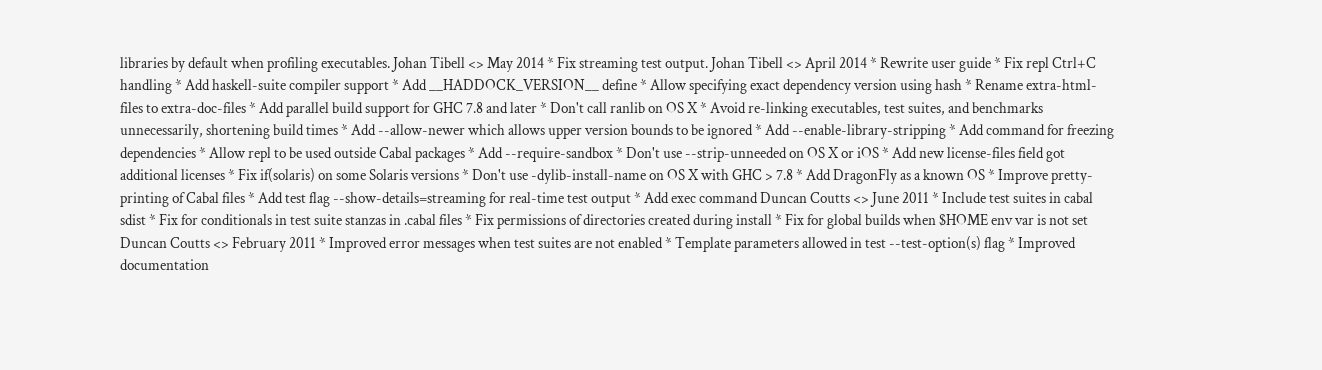libraries by default when profiling executables. Johan Tibell <> May 2014 * Fix streaming test output. Johan Tibell <> April 2014 * Rewrite user guide * Fix repl Ctrl+C handling * Add haskell-suite compiler support * Add __HADDOCK_VERSION__ define * Allow specifying exact dependency version using hash * Rename extra-html-files to extra-doc-files * Add parallel build support for GHC 7.8 and later * Don't call ranlib on OS X * Avoid re-linking executables, test suites, and benchmarks unnecessarily, shortening build times * Add --allow-newer which allows upper version bounds to be ignored * Add --enable-library-stripping * Add command for freezing dependencies * Allow repl to be used outside Cabal packages * Add --require-sandbox * Don't use --strip-unneeded on OS X or iOS * Add new license-files field got additional licenses * Fix if(solaris) on some Solaris versions * Don't use -dylib-install-name on OS X with GHC > 7.8 * Add DragonFly as a known OS * Improve pretty-printing of Cabal files * Add test flag --show-details=streaming for real-time test output * Add exec command Duncan Coutts <> June 2011 * Include test suites in cabal sdist * Fix for conditionals in test suite stanzas in .cabal files * Fix permissions of directories created during install * Fix for global builds when $HOME env var is not set Duncan Coutts <> February 2011 * Improved error messages when test suites are not enabled * Template parameters allowed in test --test-option(s) flag * Improved documentation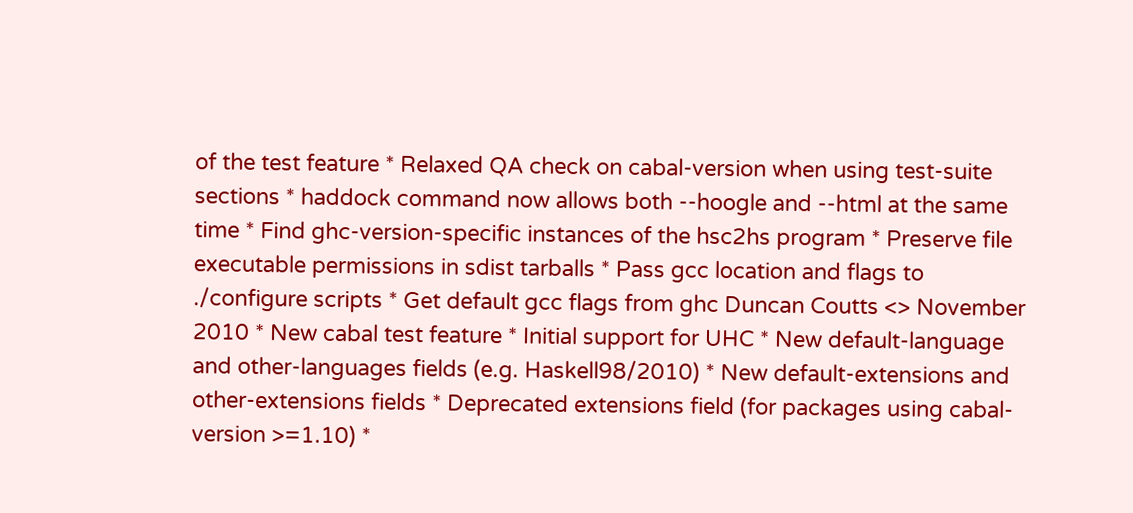of the test feature * Relaxed QA check on cabal-version when using test-suite sections * haddock command now allows both --hoogle and --html at the same time * Find ghc-version-specific instances of the hsc2hs program * Preserve file executable permissions in sdist tarballs * Pass gcc location and flags to ./configure scripts * Get default gcc flags from ghc Duncan Coutts <> November 2010 * New cabal test feature * Initial support for UHC * New default-language and other-languages fields (e.g. Haskell98/2010) * New default-extensions and other-extensions fields * Deprecated extensions field (for packages using cabal-version >=1.10) *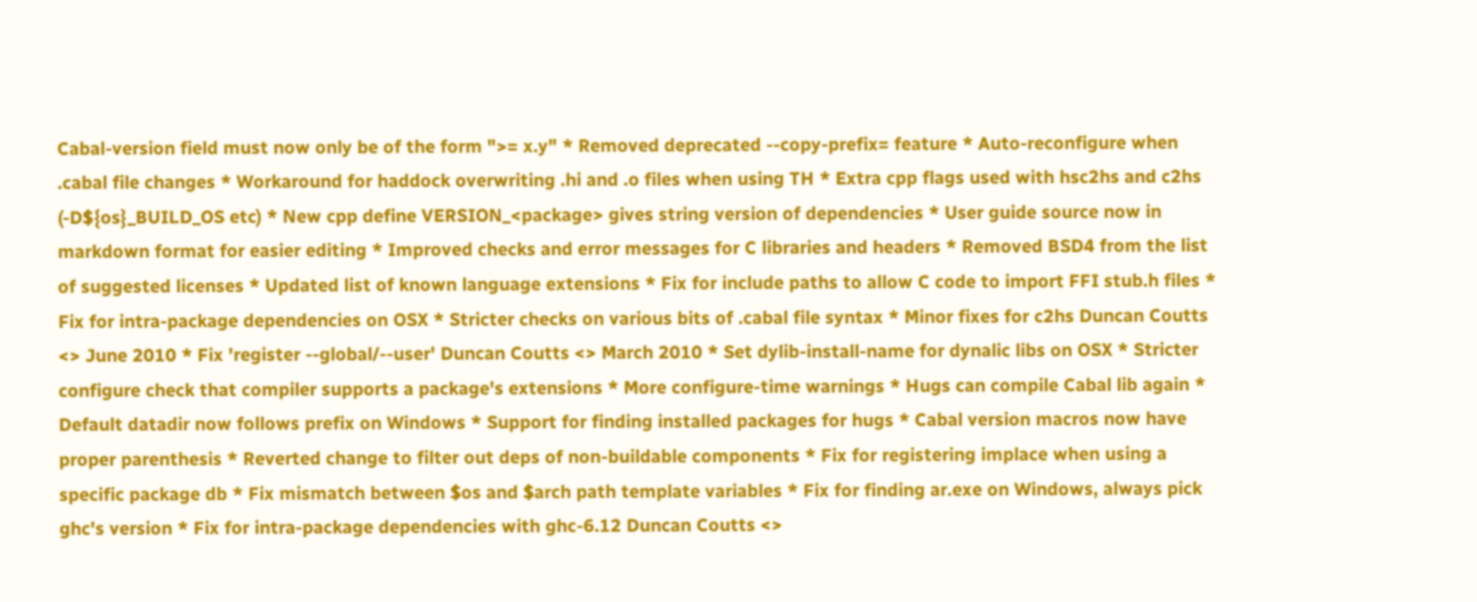Cabal-version field must now only be of the form ">= x.y" * Removed deprecated --copy-prefix= feature * Auto-reconfigure when .cabal file changes * Workaround for haddock overwriting .hi and .o files when using TH * Extra cpp flags used with hsc2hs and c2hs (-D${os}_BUILD_OS etc) * New cpp define VERSION_<package> gives string version of dependencies * User guide source now in markdown format for easier editing * Improved checks and error messages for C libraries and headers * Removed BSD4 from the list of suggested licenses * Updated list of known language extensions * Fix for include paths to allow C code to import FFI stub.h files * Fix for intra-package dependencies on OSX * Stricter checks on various bits of .cabal file syntax * Minor fixes for c2hs Duncan Coutts <> June 2010 * Fix 'register --global/--user' Duncan Coutts <> March 2010 * Set dylib-install-name for dynalic libs on OSX * Stricter configure check that compiler supports a package's extensions * More configure-time warnings * Hugs can compile Cabal lib again * Default datadir now follows prefix on Windows * Support for finding installed packages for hugs * Cabal version macros now have proper parenthesis * Reverted change to filter out deps of non-buildable components * Fix for registering implace when using a specific package db * Fix mismatch between $os and $arch path template variables * Fix for finding ar.exe on Windows, always pick ghc's version * Fix for intra-package dependencies with ghc-6.12 Duncan Coutts <>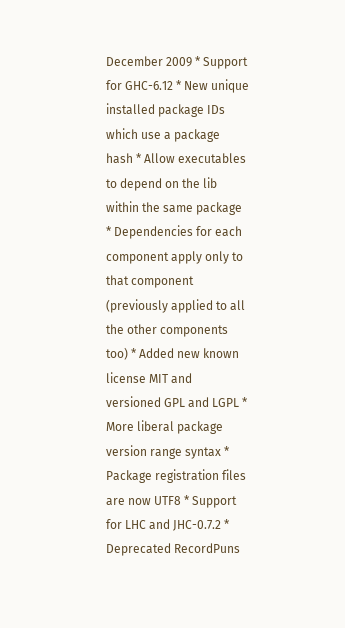December 2009 * Support for GHC-6.12 * New unique installed package IDs which use a package hash * Allow executables to depend on the lib within the same package * Dependencies for each component apply only to that component (previously applied to all the other components too) * Added new known license MIT and versioned GPL and LGPL * More liberal package version range syntax * Package registration files are now UTF8 * Support for LHC and JHC-0.7.2 * Deprecated RecordPuns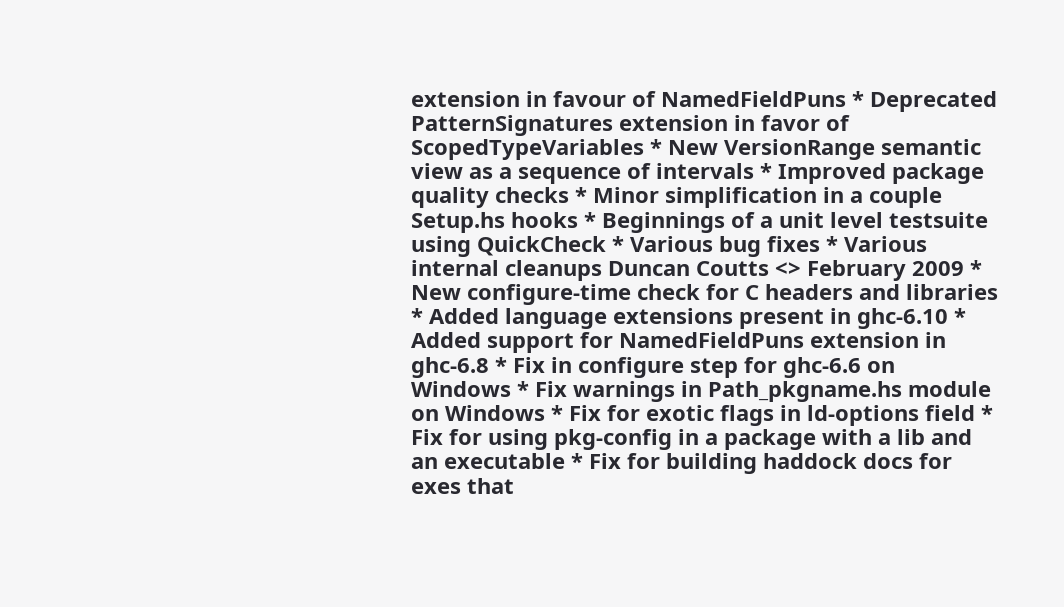extension in favour of NamedFieldPuns * Deprecated PatternSignatures extension in favor of ScopedTypeVariables * New VersionRange semantic view as a sequence of intervals * Improved package quality checks * Minor simplification in a couple Setup.hs hooks * Beginnings of a unit level testsuite using QuickCheck * Various bug fixes * Various internal cleanups Duncan Coutts <> February 2009 * New configure-time check for C headers and libraries * Added language extensions present in ghc-6.10 * Added support for NamedFieldPuns extension in ghc-6.8 * Fix in configure step for ghc-6.6 on Windows * Fix warnings in Path_pkgname.hs module on Windows * Fix for exotic flags in ld-options field * Fix for using pkg-config in a package with a lib and an executable * Fix for building haddock docs for exes that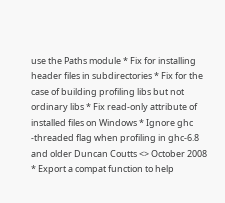use the Paths module * Fix for installing header files in subdirectories * Fix for the case of building profiling libs but not ordinary libs * Fix read-only attribute of installed files on Windows * Ignore ghc -threaded flag when profiling in ghc-6.8 and older Duncan Coutts <> October 2008 * Export a compat function to help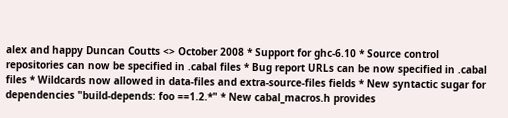alex and happy Duncan Coutts <> October 2008 * Support for ghc-6.10 * Source control repositories can now be specified in .cabal files * Bug report URLs can be now specified in .cabal files * Wildcards now allowed in data-files and extra-source-files fields * New syntactic sugar for dependencies "build-depends: foo ==1.2.*" * New cabal_macros.h provides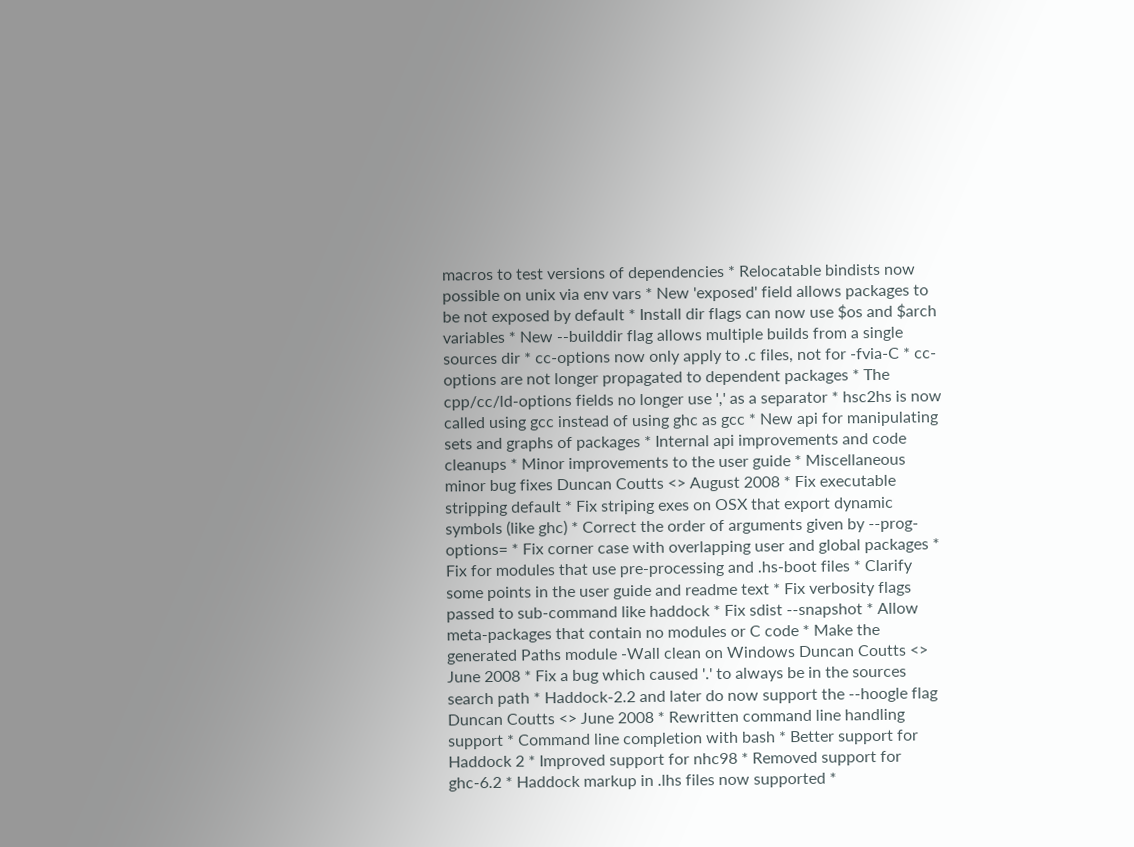macros to test versions of dependencies * Relocatable bindists now possible on unix via env vars * New 'exposed' field allows packages to be not exposed by default * Install dir flags can now use $os and $arch variables * New --builddir flag allows multiple builds from a single sources dir * cc-options now only apply to .c files, not for -fvia-C * cc-options are not longer propagated to dependent packages * The cpp/cc/ld-options fields no longer use ',' as a separator * hsc2hs is now called using gcc instead of using ghc as gcc * New api for manipulating sets and graphs of packages * Internal api improvements and code cleanups * Minor improvements to the user guide * Miscellaneous minor bug fixes Duncan Coutts <> August 2008 * Fix executable stripping default * Fix striping exes on OSX that export dynamic symbols (like ghc) * Correct the order of arguments given by --prog-options= * Fix corner case with overlapping user and global packages * Fix for modules that use pre-processing and .hs-boot files * Clarify some points in the user guide and readme text * Fix verbosity flags passed to sub-command like haddock * Fix sdist --snapshot * Allow meta-packages that contain no modules or C code * Make the generated Paths module -Wall clean on Windows Duncan Coutts <> June 2008 * Fix a bug which caused '.' to always be in the sources search path * Haddock-2.2 and later do now support the --hoogle flag Duncan Coutts <> June 2008 * Rewritten command line handling support * Command line completion with bash * Better support for Haddock 2 * Improved support for nhc98 * Removed support for ghc-6.2 * Haddock markup in .lhs files now supported *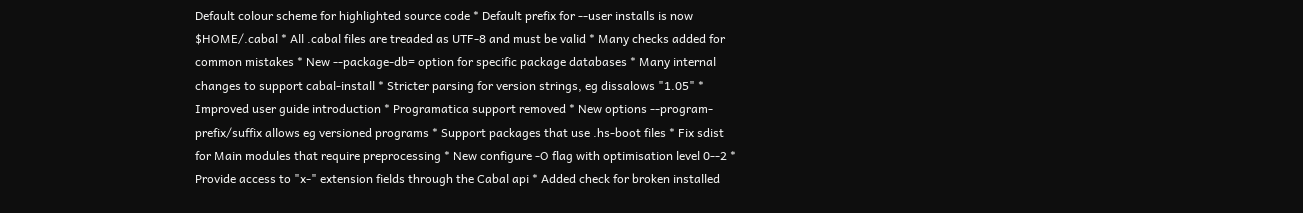Default colour scheme for highlighted source code * Default prefix for --user installs is now $HOME/.cabal * All .cabal files are treaded as UTF-8 and must be valid * Many checks added for common mistakes * New --package-db= option for specific package databases * Many internal changes to support cabal-install * Stricter parsing for version strings, eg dissalows "1.05" * Improved user guide introduction * Programatica support removed * New options --program-prefix/suffix allows eg versioned programs * Support packages that use .hs-boot files * Fix sdist for Main modules that require preprocessing * New configure -O flag with optimisation level 0--2 * Provide access to "x-" extension fields through the Cabal api * Added check for broken installed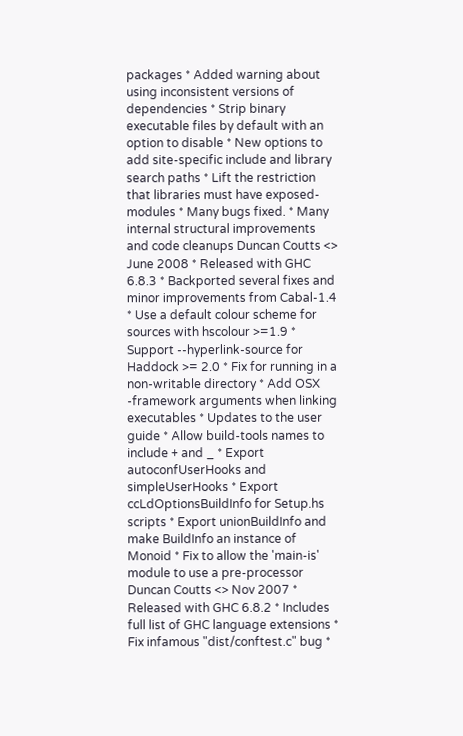packages * Added warning about using inconsistent versions of dependencies * Strip binary executable files by default with an option to disable * New options to add site-specific include and library search paths * Lift the restriction that libraries must have exposed-modules * Many bugs fixed. * Many internal structural improvements and code cleanups Duncan Coutts <> June 2008 * Released with GHC 6.8.3 * Backported several fixes and minor improvements from Cabal-1.4 * Use a default colour scheme for sources with hscolour >=1.9 * Support --hyperlink-source for Haddock >= 2.0 * Fix for running in a non-writable directory * Add OSX -framework arguments when linking executables * Updates to the user guide * Allow build-tools names to include + and _ * Export autoconfUserHooks and simpleUserHooks * Export ccLdOptionsBuildInfo for Setup.hs scripts * Export unionBuildInfo and make BuildInfo an instance of Monoid * Fix to allow the 'main-is' module to use a pre-processor Duncan Coutts <> Nov 2007 * Released with GHC 6.8.2 * Includes full list of GHC language extensions * Fix infamous "dist/conftest.c" bug *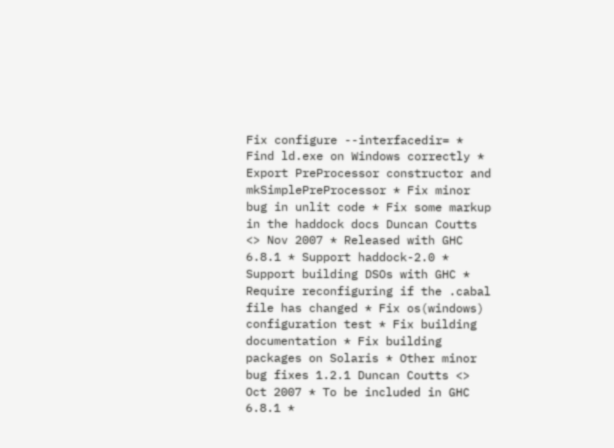Fix configure --interfacedir= * Find ld.exe on Windows correctly * Export PreProcessor constructor and mkSimplePreProcessor * Fix minor bug in unlit code * Fix some markup in the haddock docs Duncan Coutts <> Nov 2007 * Released with GHC 6.8.1 * Support haddock-2.0 * Support building DSOs with GHC * Require reconfiguring if the .cabal file has changed * Fix os(windows) configuration test * Fix building documentation * Fix building packages on Solaris * Other minor bug fixes 1.2.1 Duncan Coutts <> Oct 2007 * To be included in GHC 6.8.1 *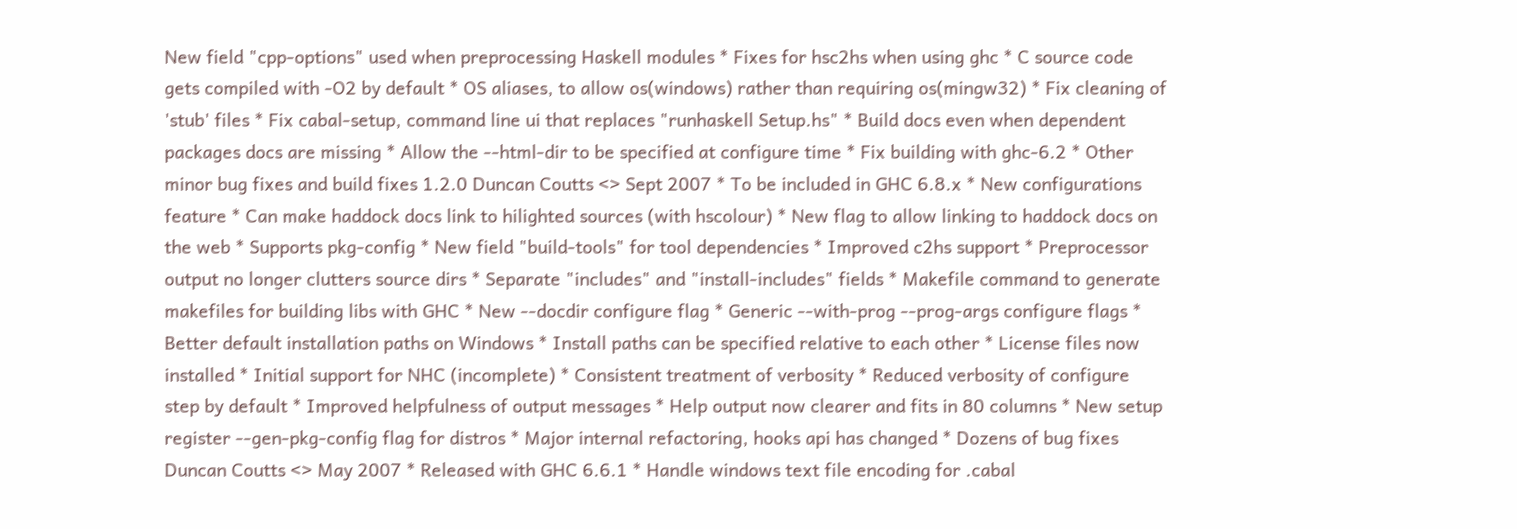New field "cpp-options" used when preprocessing Haskell modules * Fixes for hsc2hs when using ghc * C source code gets compiled with -O2 by default * OS aliases, to allow os(windows) rather than requiring os(mingw32) * Fix cleaning of 'stub' files * Fix cabal-setup, command line ui that replaces "runhaskell Setup.hs" * Build docs even when dependent packages docs are missing * Allow the --html-dir to be specified at configure time * Fix building with ghc-6.2 * Other minor bug fixes and build fixes 1.2.0 Duncan Coutts <> Sept 2007 * To be included in GHC 6.8.x * New configurations feature * Can make haddock docs link to hilighted sources (with hscolour) * New flag to allow linking to haddock docs on the web * Supports pkg-config * New field "build-tools" for tool dependencies * Improved c2hs support * Preprocessor output no longer clutters source dirs * Separate "includes" and "install-includes" fields * Makefile command to generate makefiles for building libs with GHC * New --docdir configure flag * Generic --with-prog --prog-args configure flags * Better default installation paths on Windows * Install paths can be specified relative to each other * License files now installed * Initial support for NHC (incomplete) * Consistent treatment of verbosity * Reduced verbosity of configure step by default * Improved helpfulness of output messages * Help output now clearer and fits in 80 columns * New setup register --gen-pkg-config flag for distros * Major internal refactoring, hooks api has changed * Dozens of bug fixes Duncan Coutts <> May 2007 * Released with GHC 6.6.1 * Handle windows text file encoding for .cabal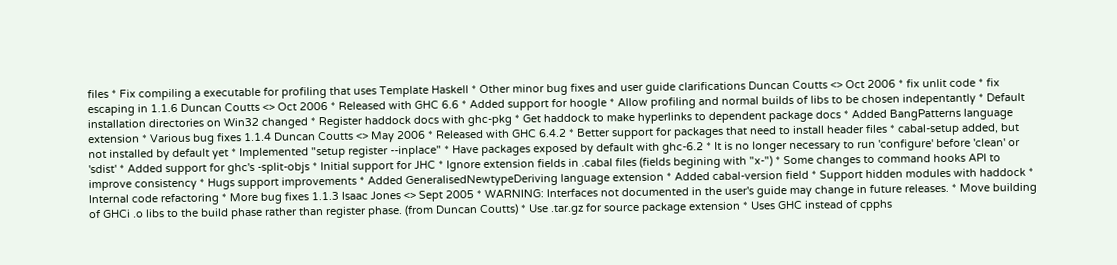files * Fix compiling a executable for profiling that uses Template Haskell * Other minor bug fixes and user guide clarifications Duncan Coutts <> Oct 2006 * fix unlit code * fix escaping in 1.1.6 Duncan Coutts <> Oct 2006 * Released with GHC 6.6 * Added support for hoogle * Allow profiling and normal builds of libs to be chosen indepentantly * Default installation directories on Win32 changed * Register haddock docs with ghc-pkg * Get haddock to make hyperlinks to dependent package docs * Added BangPatterns language extension * Various bug fixes 1.1.4 Duncan Coutts <> May 2006 * Released with GHC 6.4.2 * Better support for packages that need to install header files * cabal-setup added, but not installed by default yet * Implemented "setup register --inplace" * Have packages exposed by default with ghc-6.2 * It is no longer necessary to run 'configure' before 'clean' or 'sdist' * Added support for ghc's -split-objs * Initial support for JHC * Ignore extension fields in .cabal files (fields begining with "x-") * Some changes to command hooks API to improve consistency * Hugs support improvements * Added GeneralisedNewtypeDeriving language extension * Added cabal-version field * Support hidden modules with haddock * Internal code refactoring * More bug fixes 1.1.3 Isaac Jones <> Sept 2005 * WARNING: Interfaces not documented in the user's guide may change in future releases. * Move building of GHCi .o libs to the build phase rather than register phase. (from Duncan Coutts) * Use .tar.gz for source package extension * Uses GHC instead of cpphs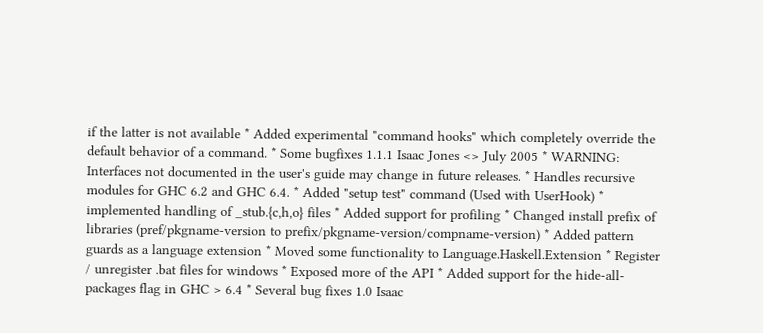if the latter is not available * Added experimental "command hooks" which completely override the default behavior of a command. * Some bugfixes 1.1.1 Isaac Jones <> July 2005 * WARNING: Interfaces not documented in the user's guide may change in future releases. * Handles recursive modules for GHC 6.2 and GHC 6.4. * Added "setup test" command (Used with UserHook) * implemented handling of _stub.{c,h,o} files * Added support for profiling * Changed install prefix of libraries (pref/pkgname-version to prefix/pkgname-version/compname-version) * Added pattern guards as a language extension * Moved some functionality to Language.Haskell.Extension * Register / unregister .bat files for windows * Exposed more of the API * Added support for the hide-all-packages flag in GHC > 6.4 * Several bug fixes 1.0 Isaac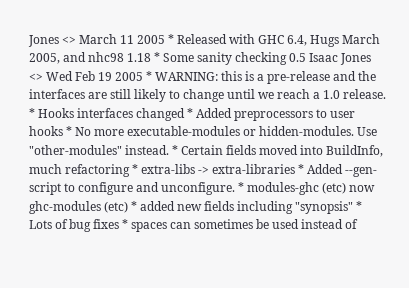Jones <> March 11 2005 * Released with GHC 6.4, Hugs March 2005, and nhc98 1.18 * Some sanity checking 0.5 Isaac Jones <> Wed Feb 19 2005 * WARNING: this is a pre-release and the interfaces are still likely to change until we reach a 1.0 release. * Hooks interfaces changed * Added preprocessors to user hooks * No more executable-modules or hidden-modules. Use "other-modules" instead. * Certain fields moved into BuildInfo, much refactoring * extra-libs -> extra-libraries * Added --gen-script to configure and unconfigure. * modules-ghc (etc) now ghc-modules (etc) * added new fields including "synopsis" * Lots of bug fixes * spaces can sometimes be used instead of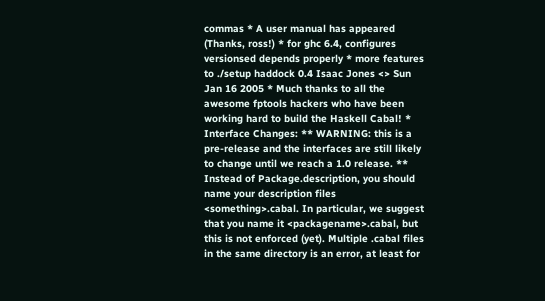commas * A user manual has appeared (Thanks, ross!) * for ghc 6.4, configures versionsed depends properly * more features to ./setup haddock 0.4 Isaac Jones <> Sun Jan 16 2005 * Much thanks to all the awesome fptools hackers who have been working hard to build the Haskell Cabal! * Interface Changes: ** WARNING: this is a pre-release and the interfaces are still likely to change until we reach a 1.0 release. ** Instead of Package.description, you should name your description files <something>.cabal. In particular, we suggest that you name it <packagename>.cabal, but this is not enforced (yet). Multiple .cabal files in the same directory is an error, at least for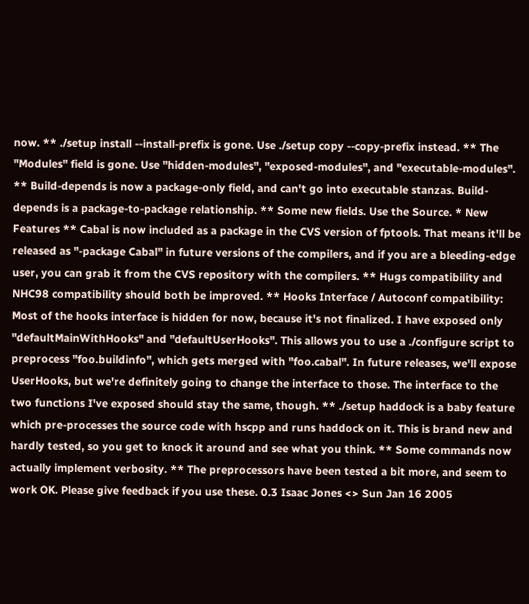now. ** ./setup install --install-prefix is gone. Use ./setup copy --copy-prefix instead. ** The "Modules" field is gone. Use "hidden-modules", "exposed-modules", and "executable-modules". ** Build-depends is now a package-only field, and can't go into executable stanzas. Build-depends is a package-to-package relationship. ** Some new fields. Use the Source. * New Features ** Cabal is now included as a package in the CVS version of fptools. That means it'll be released as "-package Cabal" in future versions of the compilers, and if you are a bleeding-edge user, you can grab it from the CVS repository with the compilers. ** Hugs compatibility and NHC98 compatibility should both be improved. ** Hooks Interface / Autoconf compatibility: Most of the hooks interface is hidden for now, because it's not finalized. I have exposed only "defaultMainWithHooks" and "defaultUserHooks". This allows you to use a ./configure script to preprocess "foo.buildinfo", which gets merged with "foo.cabal". In future releases, we'll expose UserHooks, but we're definitely going to change the interface to those. The interface to the two functions I've exposed should stay the same, though. ** ./setup haddock is a baby feature which pre-processes the source code with hscpp and runs haddock on it. This is brand new and hardly tested, so you get to knock it around and see what you think. ** Some commands now actually implement verbosity. ** The preprocessors have been tested a bit more, and seem to work OK. Please give feedback if you use these. 0.3 Isaac Jones <> Sun Jan 16 2005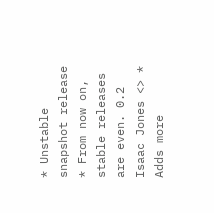* Unstable snapshot release * From now on, stable releases are even. 0.2 Isaac Jones <> * Adds more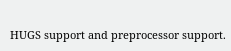HUGS support and preprocessor support.